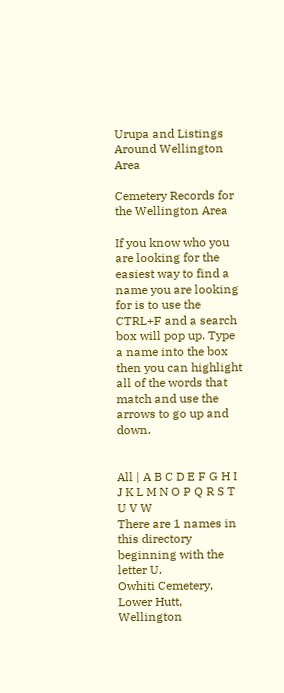Urupa and Listings Around Wellington Area

Cemetery Records for the Wellington Area

If you know who you are looking for the easiest way to find a name you are looking for is to use the CTRL+F and a search box will pop up. Type a name into the box then you can highlight all of the words that match and use the arrows to go up and down.


All | A B C D E F G H I J K L M N O P Q R S T U V W
There are 1 names in this directory beginning with the letter U.
Owhiti Cemetery, Lower Hutt, Wellington